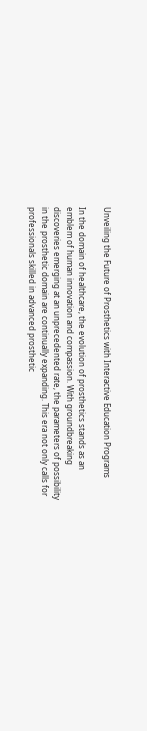Unveiling the Future of Prosthetics with Interactive Education Programs

In the domain of healthcare, the evolution of prosthetics stands as an emblem of human innovation and compassion. With groundbreaking discoveries emerging at an unprecedented rate, the parameters of possibility in the prosthetic domain are continually expanding. This era not only calls for professionals skilled in advanced prosthetic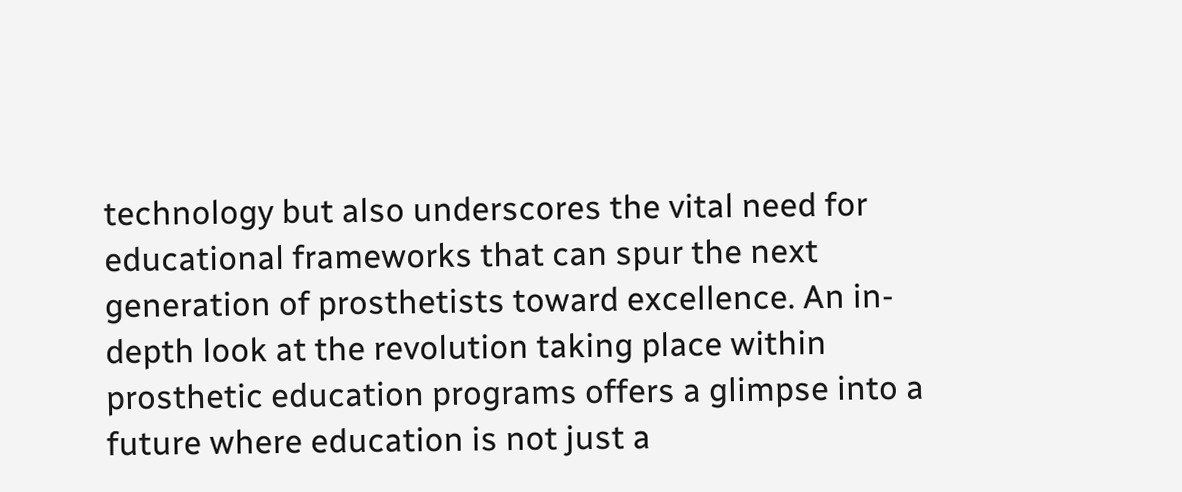technology but also underscores the vital need for educational frameworks that can spur the next generation of prosthetists toward excellence. An in-depth look at the revolution taking place within prosthetic education programs offers a glimpse into a future where education is not just a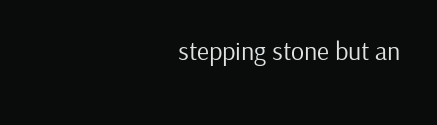stepping stone but an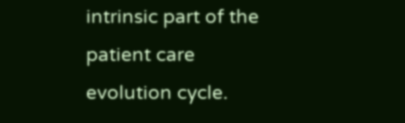intrinsic part of the patient care evolution cycle.